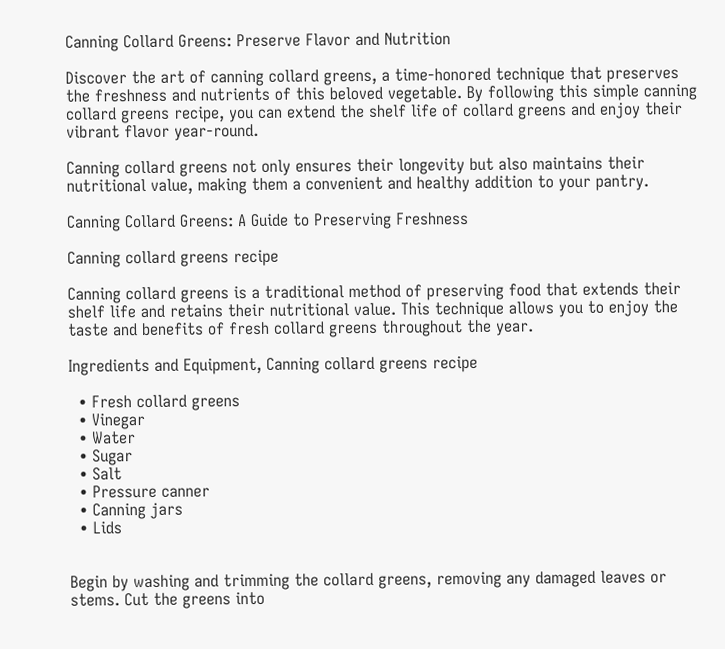Canning Collard Greens: Preserve Flavor and Nutrition

Discover the art of canning collard greens, a time-honored technique that preserves the freshness and nutrients of this beloved vegetable. By following this simple canning collard greens recipe, you can extend the shelf life of collard greens and enjoy their vibrant flavor year-round.

Canning collard greens not only ensures their longevity but also maintains their nutritional value, making them a convenient and healthy addition to your pantry.

Canning Collard Greens: A Guide to Preserving Freshness

Canning collard greens recipe

Canning collard greens is a traditional method of preserving food that extends their shelf life and retains their nutritional value. This technique allows you to enjoy the taste and benefits of fresh collard greens throughout the year.

Ingredients and Equipment, Canning collard greens recipe

  • Fresh collard greens
  • Vinegar
  • Water
  • Sugar
  • Salt
  • Pressure canner
  • Canning jars
  • Lids


Begin by washing and trimming the collard greens, removing any damaged leaves or stems. Cut the greens into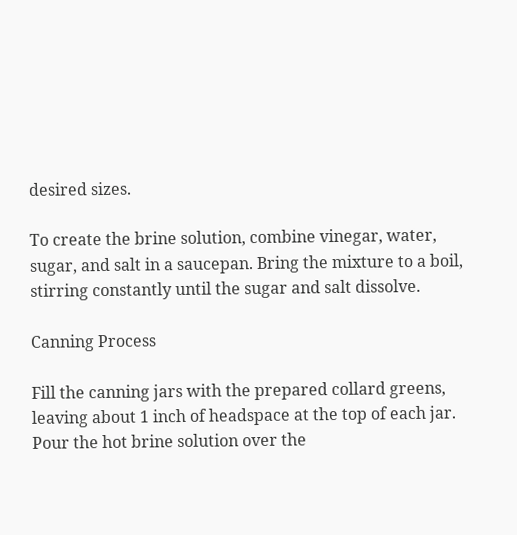desired sizes.

To create the brine solution, combine vinegar, water, sugar, and salt in a saucepan. Bring the mixture to a boil, stirring constantly until the sugar and salt dissolve.

Canning Process

Fill the canning jars with the prepared collard greens, leaving about 1 inch of headspace at the top of each jar. Pour the hot brine solution over the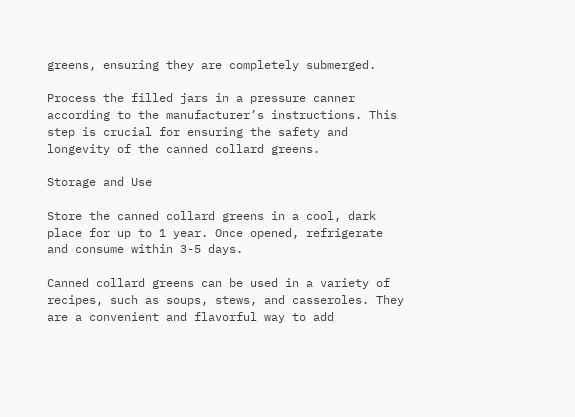greens, ensuring they are completely submerged.

Process the filled jars in a pressure canner according to the manufacturer’s instructions. This step is crucial for ensuring the safety and longevity of the canned collard greens.

Storage and Use

Store the canned collard greens in a cool, dark place for up to 1 year. Once opened, refrigerate and consume within 3-5 days.

Canned collard greens can be used in a variety of recipes, such as soups, stews, and casseroles. They are a convenient and flavorful way to add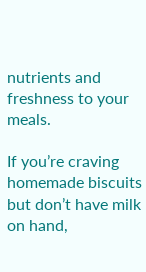nutrients and freshness to your meals.

If you’re craving homemade biscuits but don’t have milk on hand,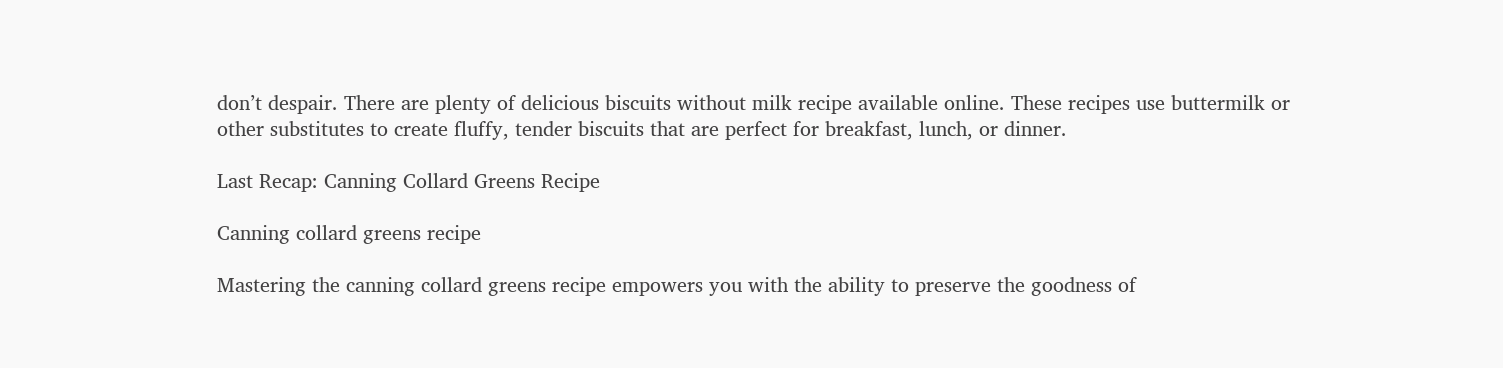don’t despair. There are plenty of delicious biscuits without milk recipe available online. These recipes use buttermilk or other substitutes to create fluffy, tender biscuits that are perfect for breakfast, lunch, or dinner.

Last Recap: Canning Collard Greens Recipe

Canning collard greens recipe

Mastering the canning collard greens recipe empowers you with the ability to preserve the goodness of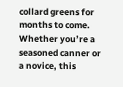collard greens for months to come. Whether you’re a seasoned canner or a novice, this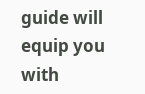guide will equip you with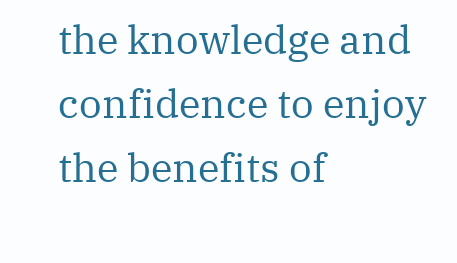the knowledge and confidence to enjoy the benefits of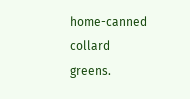home-canned collard greens.